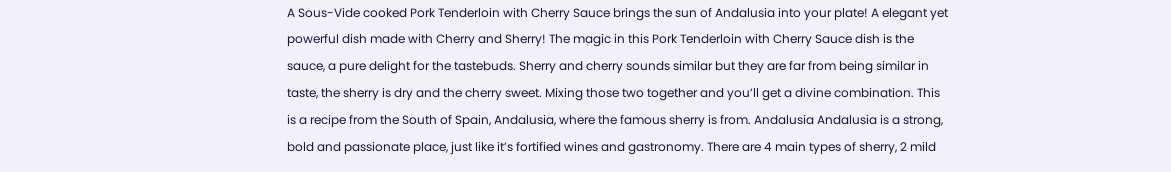A Sous-Vide cooked Pork Tenderloin with Cherry Sauce brings the sun of Andalusia into your plate! A elegant yet powerful dish made with Cherry and Sherry! The magic in this Pork Tenderloin with Cherry Sauce dish is the sauce, a pure delight for the tastebuds. Sherry and cherry sounds similar but they are far from being similar in taste, the sherry is dry and the cherry sweet. Mixing those two together and you’ll get a divine combination. This is a recipe from the South of Spain, Andalusia, where the famous sherry is from. Andalusia Andalusia is a strong, bold and passionate place, just like it’s fortified wines and gastronomy. There are 4 main types of sherry, 2 mild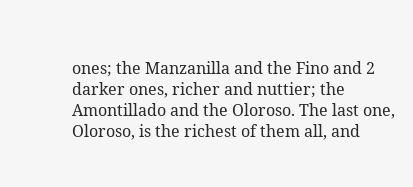ones; the Manzanilla and the Fino and 2 darker ones, richer and nuttier; the Amontillado and the Oloroso. The last one, Oloroso, is the richest of them all, and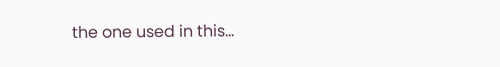the one used in this…